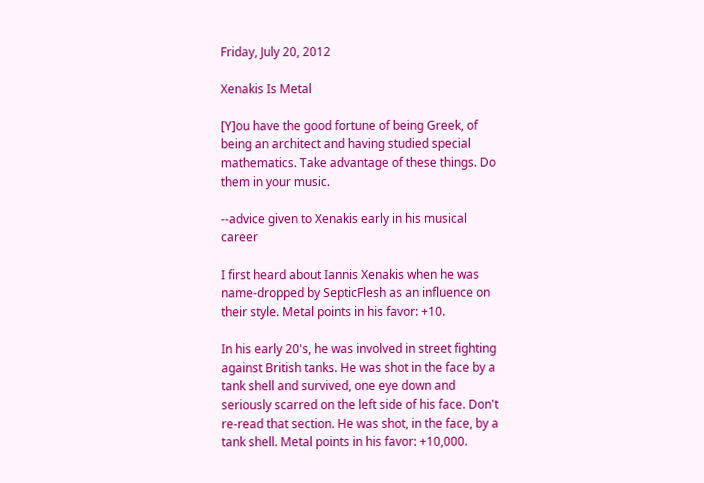Friday, July 20, 2012

Xenakis Is Metal

[Y]ou have the good fortune of being Greek, of being an architect and having studied special mathematics. Take advantage of these things. Do them in your music.

--advice given to Xenakis early in his musical career

I first heard about Iannis Xenakis when he was name-dropped by SepticFlesh as an influence on their style. Metal points in his favor: +10.

In his early 20's, he was involved in street fighting against British tanks. He was shot in the face by a tank shell and survived, one eye down and seriously scarred on the left side of his face. Don't re-read that section. He was shot, in the face, by a tank shell. Metal points in his favor: +10,000.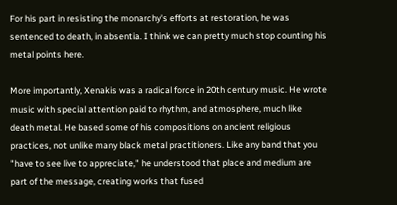For his part in resisting the monarchy's efforts at restoration, he was sentenced to death, in absentia. I think we can pretty much stop counting his metal points here.

More importantly, Xenakis was a radical force in 20th century music. He wrote music with special attention paid to rhythm, and atmosphere, much like death metal. He based some of his compositions on ancient religious practices, not unlike many black metal practitioners. Like any band that you "have to see live to appreciate," he understood that place and medium are part of the message, creating works that fused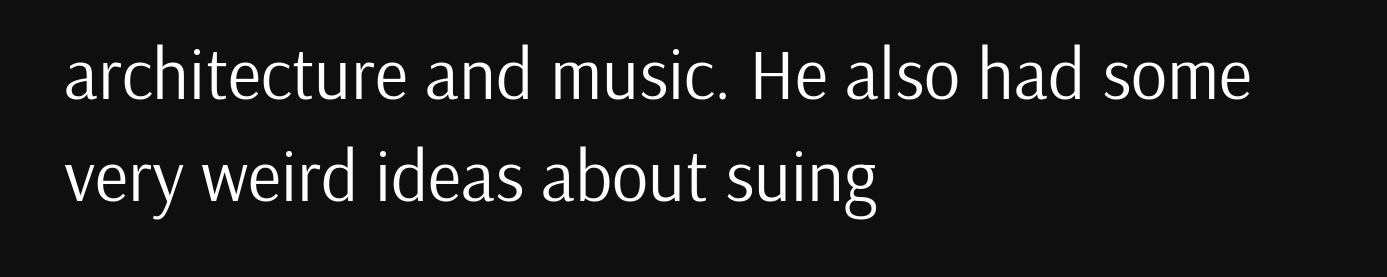architecture and music. He also had some very weird ideas about suing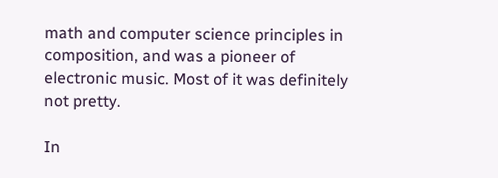math and computer science principles in composition, and was a pioneer of electronic music. Most of it was definitely not pretty.

In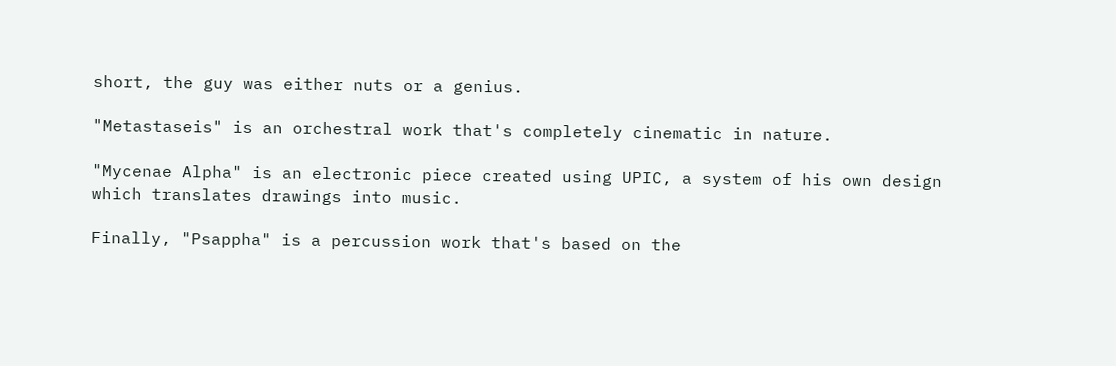short, the guy was either nuts or a genius.

"Metastaseis" is an orchestral work that's completely cinematic in nature.

"Mycenae Alpha" is an electronic piece created using UPIC, a system of his own design which translates drawings into music.

Finally, "Psappha" is a percussion work that's based on the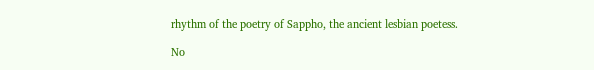rhythm of the poetry of Sappho, the ancient lesbian poetess.

No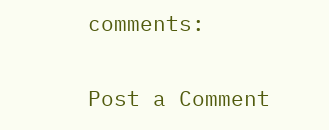comments:

Post a Comment